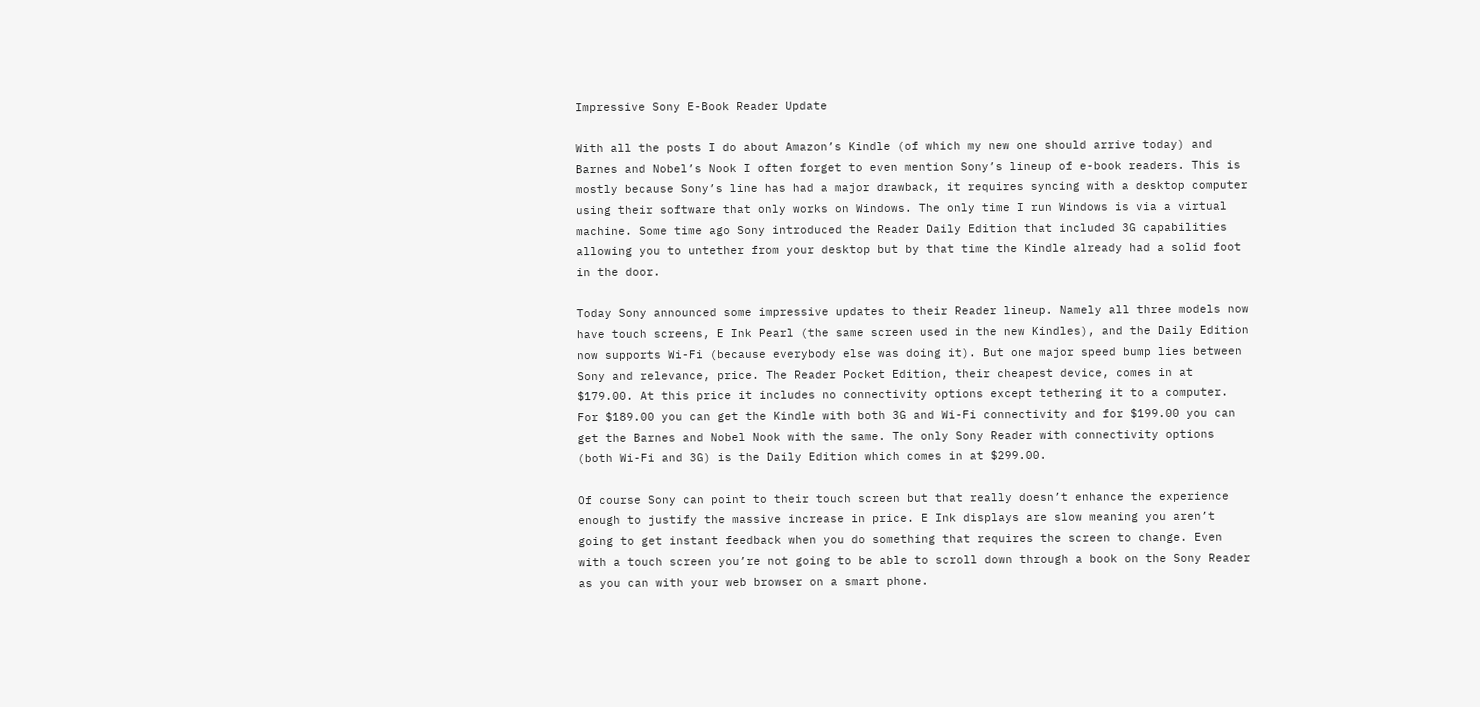Impressive Sony E-Book Reader Update

With all the posts I do about Amazon’s Kindle (of which my new one should arrive today) and Barnes and Nobel’s Nook I often forget to even mention Sony’s lineup of e-book readers. This is mostly because Sony’s line has had a major drawback, it requires syncing with a desktop computer using their software that only works on Windows. The only time I run Windows is via a virtual machine. Some time ago Sony introduced the Reader Daily Edition that included 3G capabilities allowing you to untether from your desktop but by that time the Kindle already had a solid foot in the door.

Today Sony announced some impressive updates to their Reader lineup. Namely all three models now have touch screens, E Ink Pearl (the same screen used in the new Kindles), and the Daily Edition now supports Wi-Fi (because everybody else was doing it). But one major speed bump lies between Sony and relevance, price. The Reader Pocket Edition, their cheapest device, comes in at $179.00. At this price it includes no connectivity options except tethering it to a computer. For $189.00 you can get the Kindle with both 3G and Wi-Fi connectivity and for $199.00 you can get the Barnes and Nobel Nook with the same. The only Sony Reader with connectivity options (both Wi-Fi and 3G) is the Daily Edition which comes in at $299.00.

Of course Sony can point to their touch screen but that really doesn’t enhance the experience enough to justify the massive increase in price. E Ink displays are slow meaning you aren’t going to get instant feedback when you do something that requires the screen to change. Even with a touch screen you’re not going to be able to scroll down through a book on the Sony Reader as you can with your web browser on a smart phone.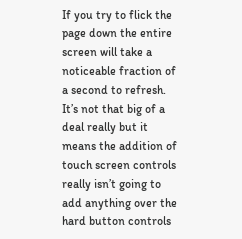If you try to flick the page down the entire screen will take a noticeable fraction of a second to refresh. It’s not that big of a deal really but it means the addition of touch screen controls really isn’t going to add anything over the hard button controls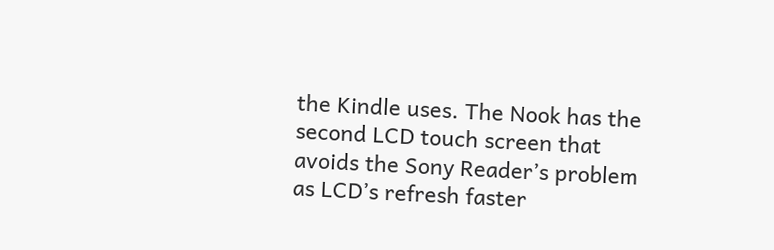the Kindle uses. The Nook has the second LCD touch screen that avoids the Sony Reader’s problem as LCD’s refresh faster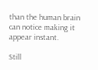than the human brain can notice making it appear instant.

Still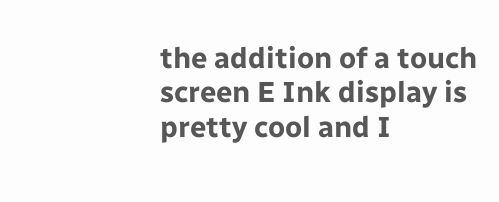the addition of a touch screen E Ink display is pretty cool and I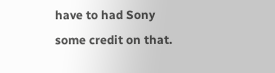have to had Sony some credit on that.